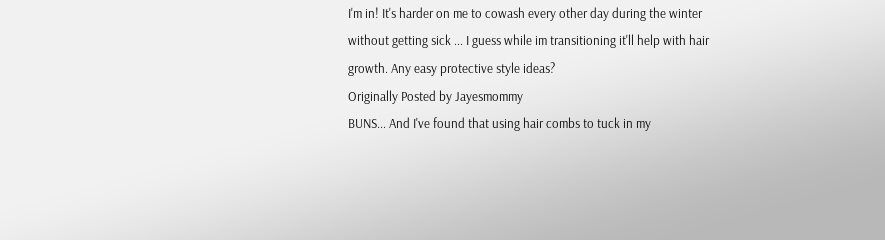I'm in! It's harder on me to cowash every other day during the winter without getting sick ... I guess while im transitioning it'll help with hair growth. Any easy protective style ideas?
Originally Posted by Jayesmommy
BUNS... And I've found that using hair combs to tuck in my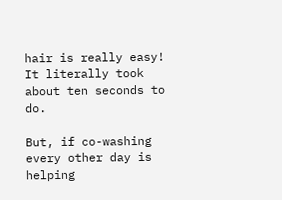hair is really easy! It literally took about ten seconds to do.

But, if co-washing every other day is helping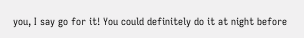you, I say go for it! You could definitely do it at night before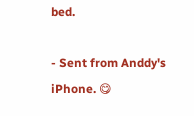bed.

- Sent from Anddy's iPhone. 😋